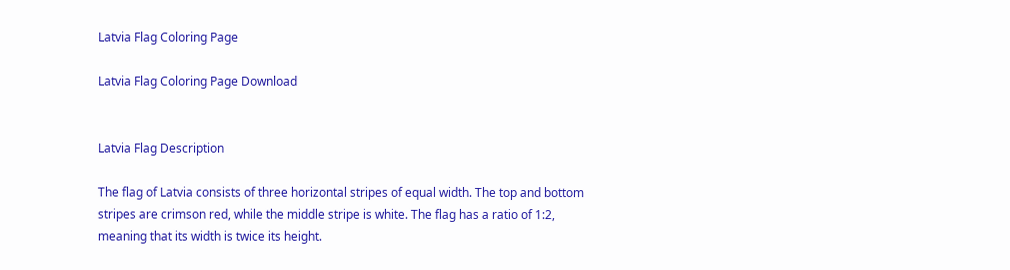Latvia Flag Coloring Page

Latvia Flag Coloring Page Download


Latvia Flag Description

The flag of Latvia consists of three horizontal stripes of equal width. The top and bottom stripes are crimson red, while the middle stripe is white. The flag has a ratio of 1:2, meaning that its width is twice its height.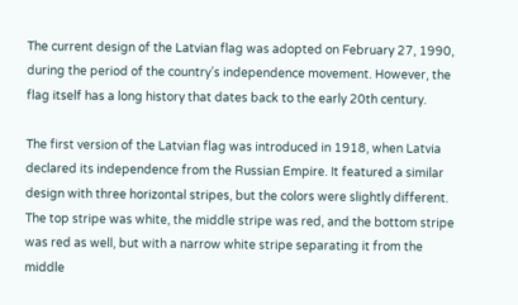The current design of the Latvian flag was adopted on February 27, 1990, during the period of the country’s independence movement. However, the flag itself has a long history that dates back to the early 20th century.

The first version of the Latvian flag was introduced in 1918, when Latvia declared its independence from the Russian Empire. It featured a similar design with three horizontal stripes, but the colors were slightly different. The top stripe was white, the middle stripe was red, and the bottom stripe was red as well, but with a narrow white stripe separating it from the middle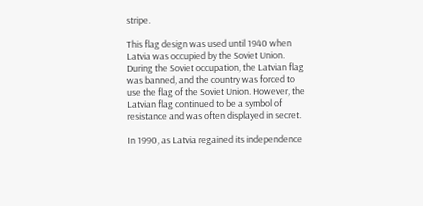stripe.

This flag design was used until 1940 when Latvia was occupied by the Soviet Union. During the Soviet occupation, the Latvian flag was banned, and the country was forced to use the flag of the Soviet Union. However, the Latvian flag continued to be a symbol of resistance and was often displayed in secret.

In 1990, as Latvia regained its independence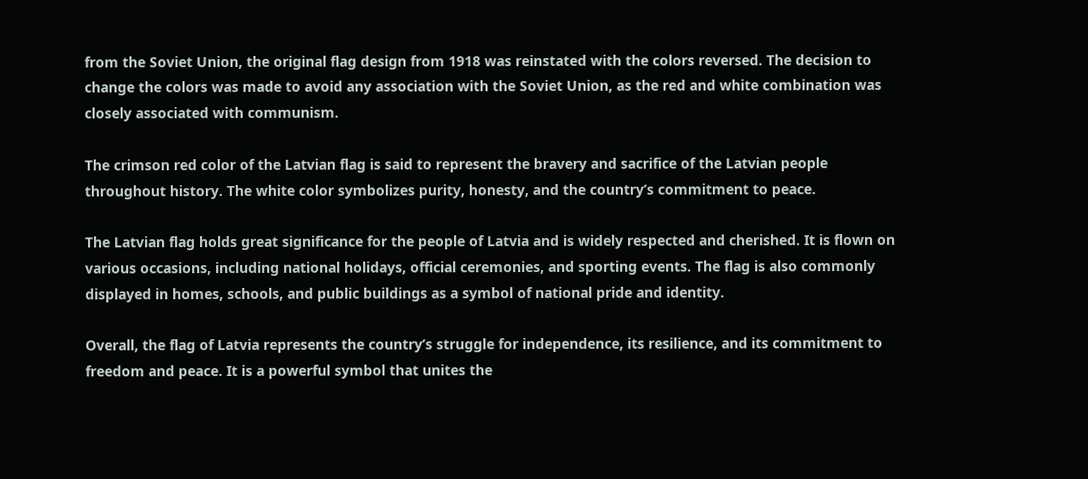from the Soviet Union, the original flag design from 1918 was reinstated with the colors reversed. The decision to change the colors was made to avoid any association with the Soviet Union, as the red and white combination was closely associated with communism.

The crimson red color of the Latvian flag is said to represent the bravery and sacrifice of the Latvian people throughout history. The white color symbolizes purity, honesty, and the country’s commitment to peace.

The Latvian flag holds great significance for the people of Latvia and is widely respected and cherished. It is flown on various occasions, including national holidays, official ceremonies, and sporting events. The flag is also commonly displayed in homes, schools, and public buildings as a symbol of national pride and identity.

Overall, the flag of Latvia represents the country’s struggle for independence, its resilience, and its commitment to freedom and peace. It is a powerful symbol that unites the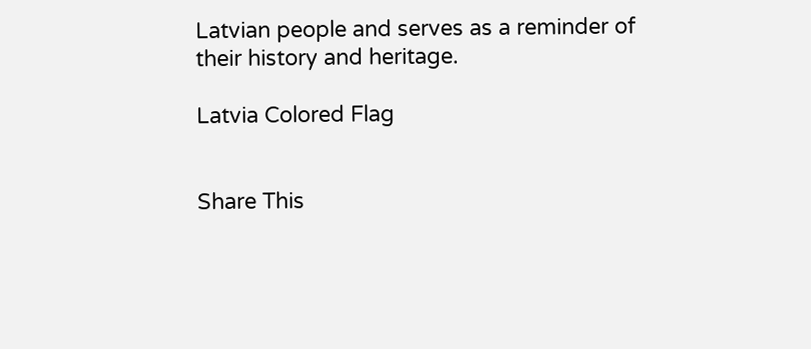Latvian people and serves as a reminder of their history and heritage.

Latvia Colored Flag


Share This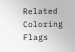Related Coloring Flags